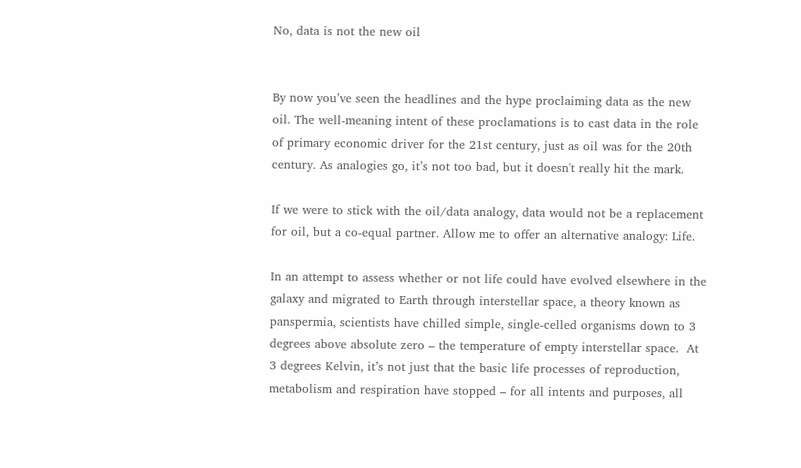No, data is not the new oil


By now you’ve seen the headlines and the hype proclaiming data as the new oil. The well-meaning intent of these proclamations is to cast data in the role of primary economic driver for the 21st century, just as oil was for the 20th century. As analogies go, it’s not too bad, but it doesn't really hit the mark.

If we were to stick with the oil/data analogy, data would not be a replacement for oil, but a co-equal partner. Allow me to offer an alternative analogy: Life.

In an attempt to assess whether or not life could have evolved elsewhere in the galaxy and migrated to Earth through interstellar space, a theory known as panspermia, scientists have chilled simple, single-celled organisms down to 3 degrees above absolute zero – the temperature of empty interstellar space.  At 3 degrees Kelvin, it’s not just that the basic life processes of reproduction, metabolism and respiration have stopped – for all intents and purposes, all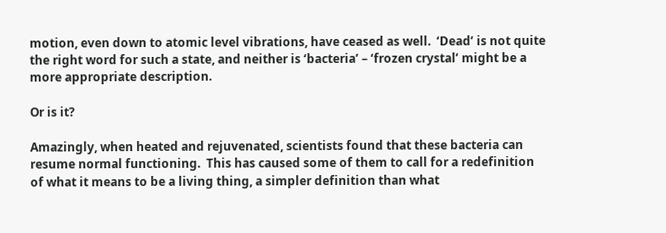motion, even down to atomic level vibrations, have ceased as well.  ‘Dead’ is not quite the right word for such a state, and neither is ‘bacteria’ – ‘frozen crystal’ might be a more appropriate description.

Or is it?

Amazingly, when heated and rejuvenated, scientists found that these bacteria can resume normal functioning.  This has caused some of them to call for a redefinition of what it means to be a living thing, a simpler definition than what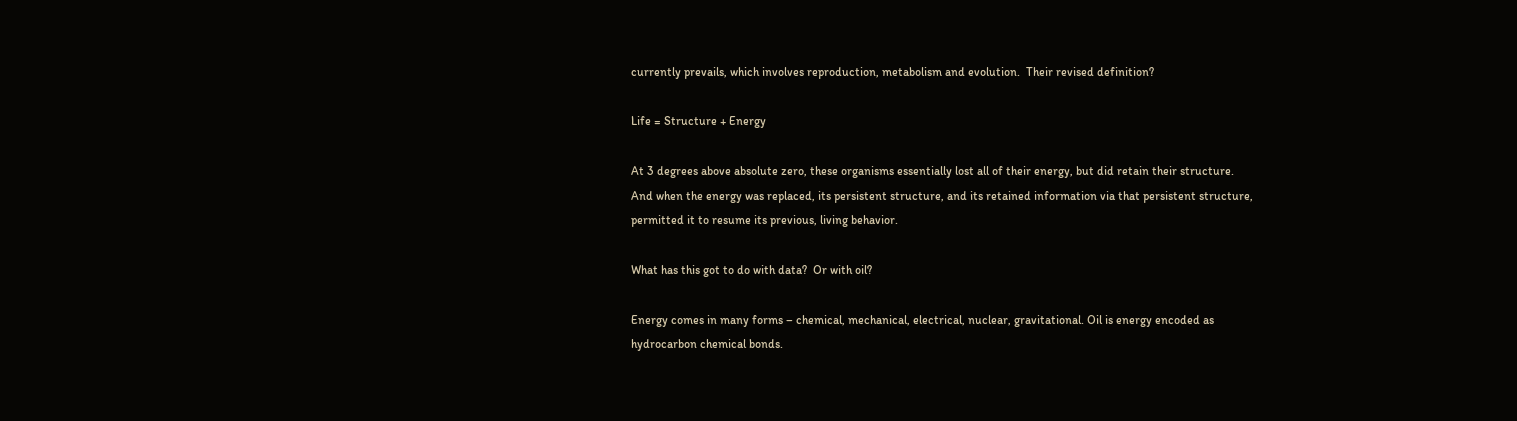currently prevails, which involves reproduction, metabolism and evolution.  Their revised definition?

Life = Structure + Energy

At 3 degrees above absolute zero, these organisms essentially lost all of their energy, but did retain their structure. And when the energy was replaced, its persistent structure, and its retained information via that persistent structure, permitted it to resume its previous, living behavior.

What has this got to do with data?  Or with oil?

Energy comes in many forms – chemical, mechanical, electrical, nuclear, gravitational. Oil is energy encoded as hydrocarbon chemical bonds.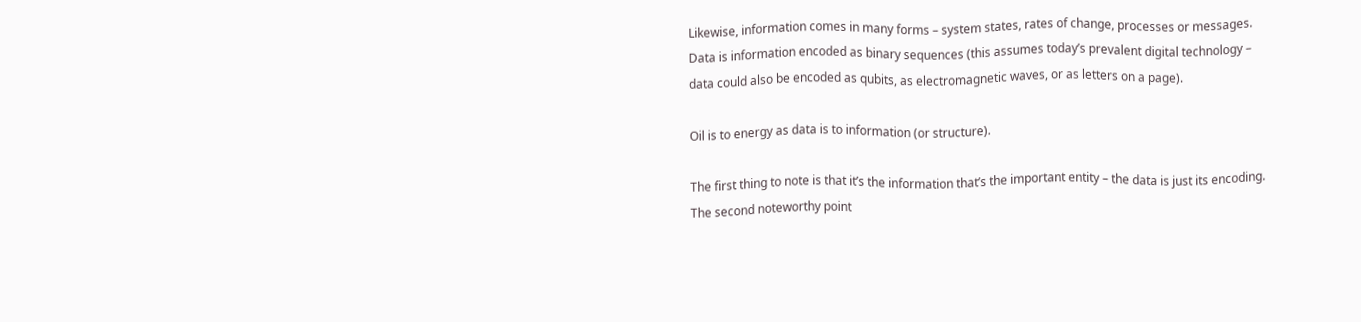Likewise, information comes in many forms – system states, rates of change, processes or messages. Data is information encoded as binary sequences (this assumes today’s prevalent digital technology – data could also be encoded as qubits, as electromagnetic waves, or as letters on a page).

Oil is to energy as data is to information (or structure).

The first thing to note is that it’s the information that’s the important entity – the data is just its encoding. The second noteworthy point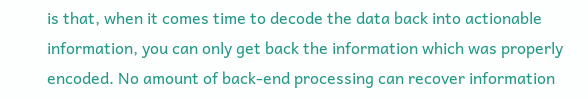is that, when it comes time to decode the data back into actionable information, you can only get back the information which was properly encoded. No amount of back-end processing can recover information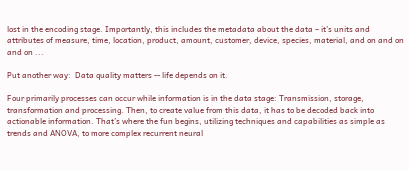lost in the encoding stage. Importantly, this includes the metadata about the data – it’s units and attributes of measure, time, location, product, amount, customer, device, species, material, and on and on and on ...

Put another way:  Data quality matters -- life depends on it.

Four primarily processes can occur while information is in the data stage: Transmission, storage, transformation and processing. Then, to create value from this data, it has to be decoded back into actionable information. That’s where the fun begins, utilizing techniques and capabilities as simple as trends and ANOVA, to more complex recurrent neural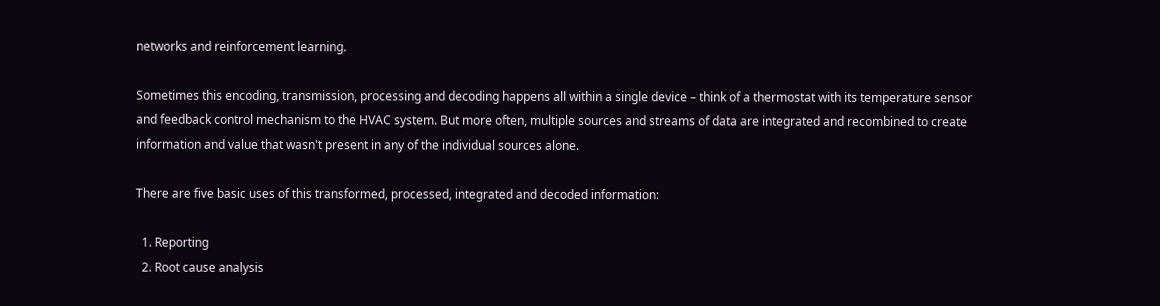networks and reinforcement learning.

Sometimes this encoding, transmission, processing and decoding happens all within a single device – think of a thermostat with its temperature sensor and feedback control mechanism to the HVAC system. But more often, multiple sources and streams of data are integrated and recombined to create information and value that wasn't present in any of the individual sources alone.

There are five basic uses of this transformed, processed, integrated and decoded information:

  1. Reporting
  2. Root cause analysis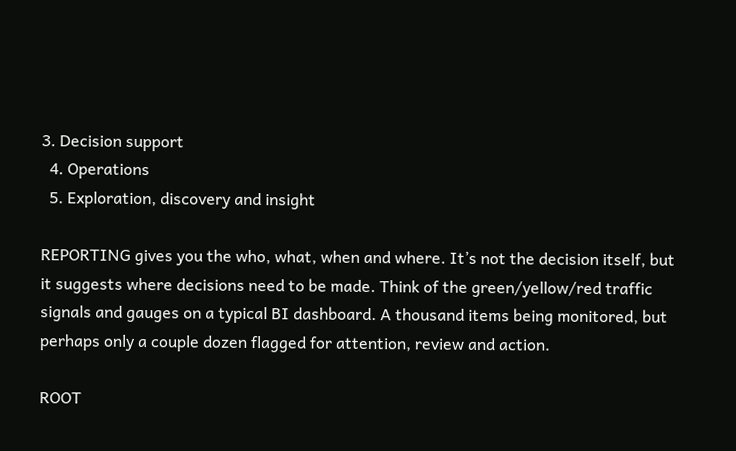3. Decision support
  4. Operations
  5. Exploration, discovery and insight

REPORTING gives you the who, what, when and where. It’s not the decision itself, but it suggests where decisions need to be made. Think of the green/yellow/red traffic signals and gauges on a typical BI dashboard. A thousand items being monitored, but perhaps only a couple dozen flagged for attention, review and action.

ROOT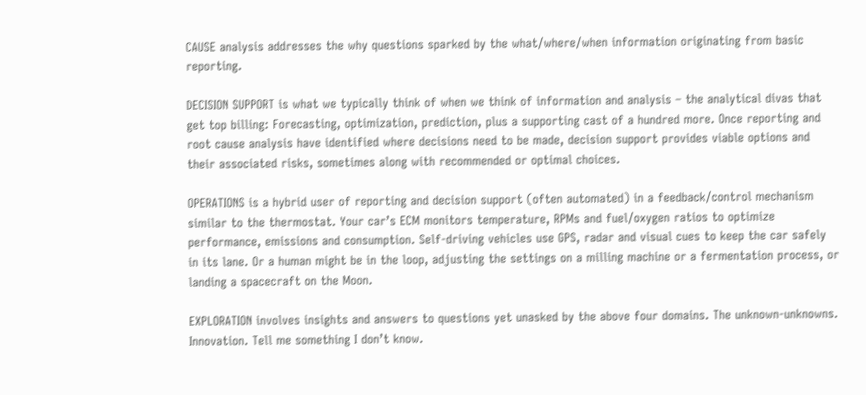CAUSE analysis addresses the why questions sparked by the what/where/when information originating from basic reporting.

DECISION SUPPORT is what we typically think of when we think of information and analysis – the analytical divas that get top billing: Forecasting, optimization, prediction, plus a supporting cast of a hundred more. Once reporting and root cause analysis have identified where decisions need to be made, decision support provides viable options and their associated risks, sometimes along with recommended or optimal choices.

OPERATIONS is a hybrid user of reporting and decision support (often automated) in a feedback/control mechanism similar to the thermostat. Your car’s ECM monitors temperature, RPMs and fuel/oxygen ratios to optimize performance, emissions and consumption. Self-driving vehicles use GPS, radar and visual cues to keep the car safely in its lane. Or a human might be in the loop, adjusting the settings on a milling machine or a fermentation process, or landing a spacecraft on the Moon.

EXPLORATION involves insights and answers to questions yet unasked by the above four domains. The unknown-unknowns. Innovation. Tell me something I don’t know.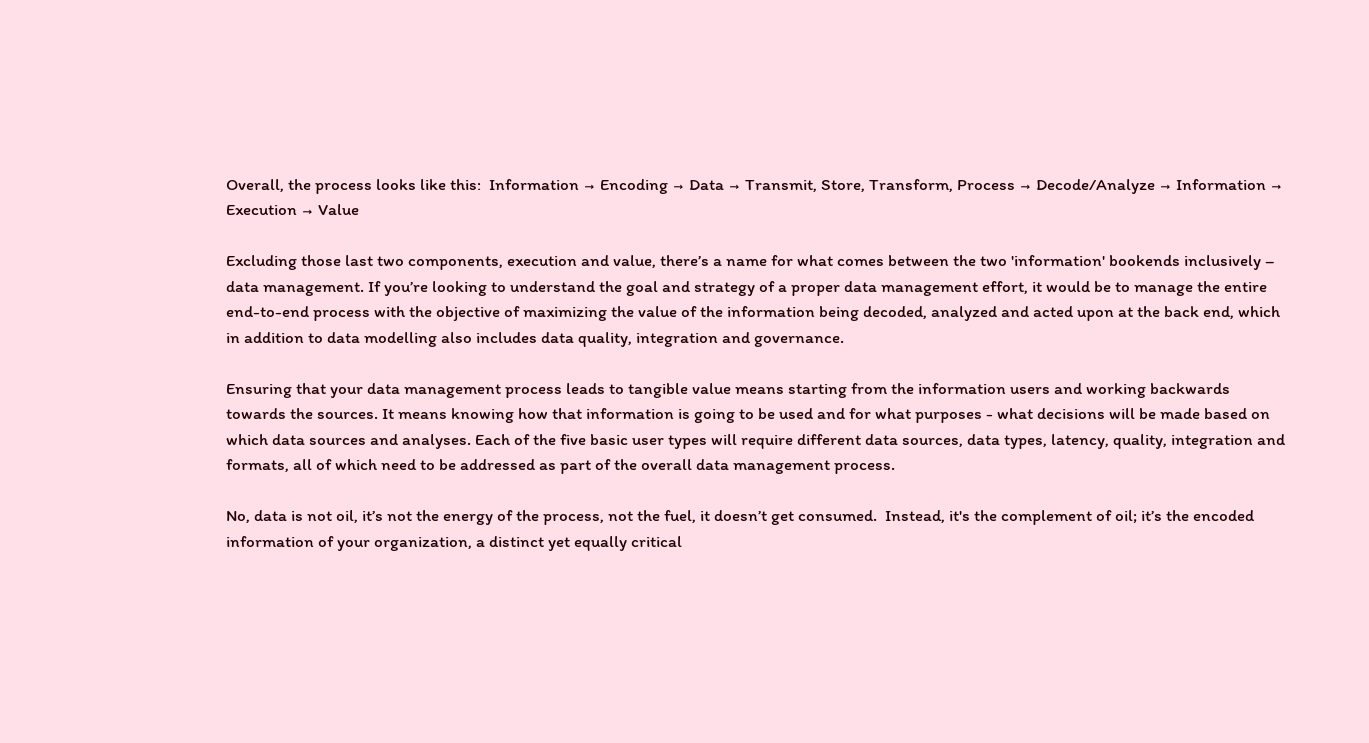Overall, the process looks like this:  Information → Encoding → Data → Transmit, Store, Transform, Process → Decode/Analyze → Information → Execution → Value

Excluding those last two components, execution and value, there’s a name for what comes between the two 'information' bookends inclusively – data management. If you’re looking to understand the goal and strategy of a proper data management effort, it would be to manage the entire end-to-end process with the objective of maximizing the value of the information being decoded, analyzed and acted upon at the back end, which in addition to data modelling also includes data quality, integration and governance.

Ensuring that your data management process leads to tangible value means starting from the information users and working backwards towards the sources. It means knowing how that information is going to be used and for what purposes - what decisions will be made based on which data sources and analyses. Each of the five basic user types will require different data sources, data types, latency, quality, integration and formats, all of which need to be addressed as part of the overall data management process.

No, data is not oil, it’s not the energy of the process, not the fuel, it doesn’t get consumed.  Instead, it's the complement of oil; it’s the encoded information of your organization, a distinct yet equally critical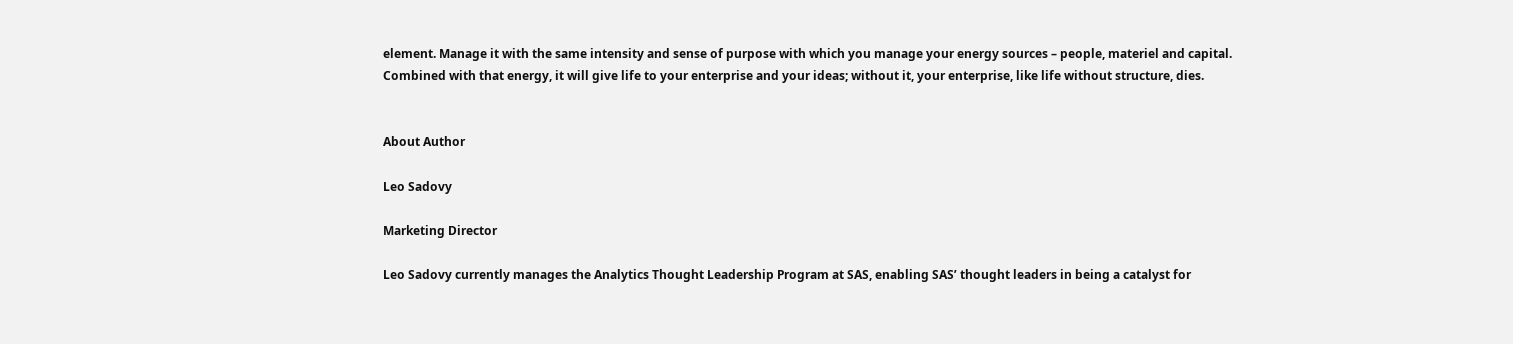element. Manage it with the same intensity and sense of purpose with which you manage your energy sources – people, materiel and capital. Combined with that energy, it will give life to your enterprise and your ideas; without it, your enterprise, like life without structure, dies.


About Author

Leo Sadovy

Marketing Director

Leo Sadovy currently manages the Analytics Thought Leadership Program at SAS, enabling SAS’ thought leaders in being a catalyst for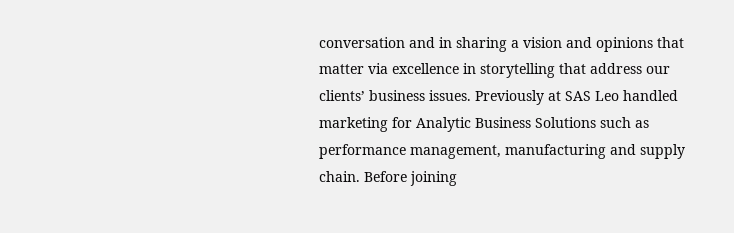conversation and in sharing a vision and opinions that matter via excellence in storytelling that address our clients’ business issues. Previously at SAS Leo handled marketing for Analytic Business Solutions such as performance management, manufacturing and supply chain. Before joining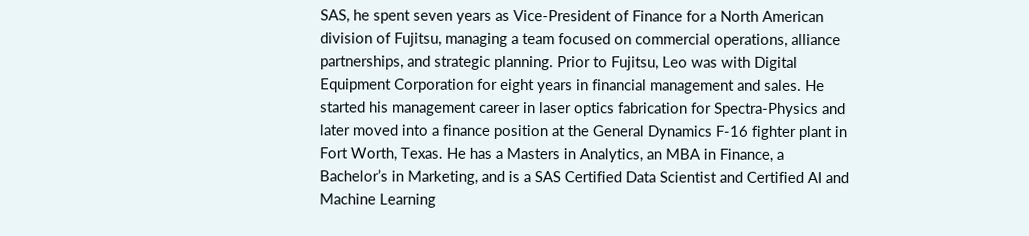SAS, he spent seven years as Vice-President of Finance for a North American division of Fujitsu, managing a team focused on commercial operations, alliance partnerships, and strategic planning. Prior to Fujitsu, Leo was with Digital Equipment Corporation for eight years in financial management and sales. He started his management career in laser optics fabrication for Spectra-Physics and later moved into a finance position at the General Dynamics F-16 fighter plant in Fort Worth, Texas. He has a Masters in Analytics, an MBA in Finance, a Bachelor’s in Marketing, and is a SAS Certified Data Scientist and Certified AI and Machine Learning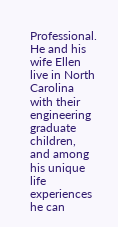Professional. He and his wife Ellen live in North Carolina with their engineering graduate children, and among his unique life experiences he can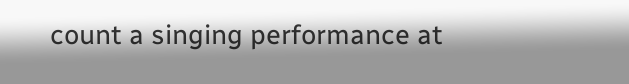count a singing performance at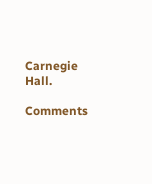Carnegie Hall.

Comments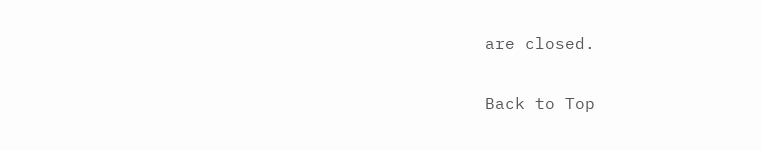are closed.

Back to Top